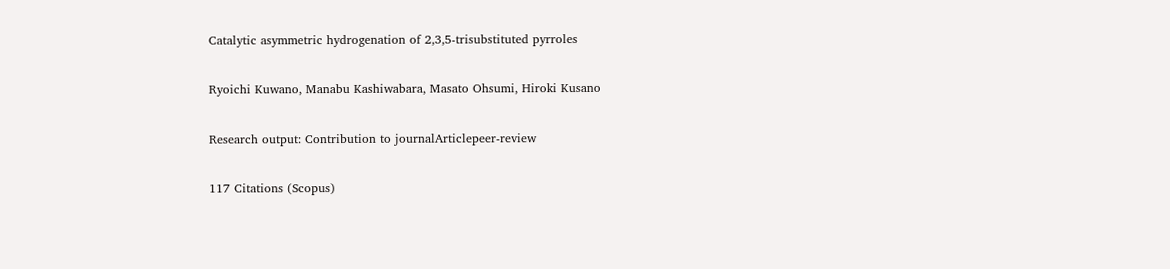Catalytic asymmetric hydrogenation of 2,3,5-trisubstituted pyrroles

Ryoichi Kuwano, Manabu Kashiwabara, Masato Ohsumi, Hiroki Kusano

Research output: Contribution to journalArticlepeer-review

117 Citations (Scopus)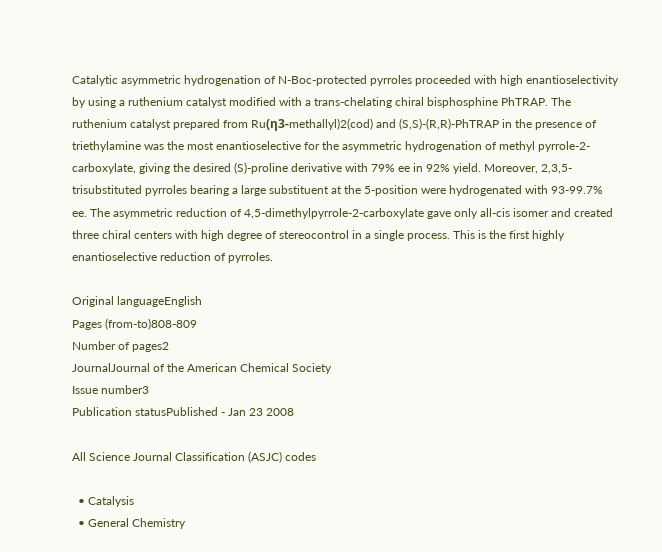Catalytic asymmetric hydrogenation of N-Boc-protected pyrroles proceeded with high enantioselectivity by using a ruthenium catalyst modified with a trans-chelating chiral bisphosphine PhTRAP. The ruthenium catalyst prepared from Ru(η3-methallyl)2(cod) and (S,S)-(R,R)-PhTRAP in the presence of triethylamine was the most enantioselective for the asymmetric hydrogenation of methyl pyrrole-2-carboxylate, giving the desired (S)-proline derivative with 79% ee in 92% yield. Moreover, 2,3,5-trisubstituted pyrroles bearing a large substituent at the 5-position were hydrogenated with 93-99.7% ee. The asymmetric reduction of 4,5-dimethylpyrrole-2-carboxylate gave only all-cis isomer and created three chiral centers with high degree of stereocontrol in a single process. This is the first highly enantioselective reduction of pyrroles.

Original languageEnglish
Pages (from-to)808-809
Number of pages2
JournalJournal of the American Chemical Society
Issue number3
Publication statusPublished - Jan 23 2008

All Science Journal Classification (ASJC) codes

  • Catalysis
  • General Chemistry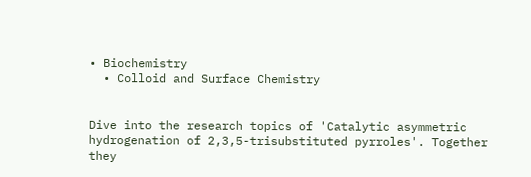• Biochemistry
  • Colloid and Surface Chemistry


Dive into the research topics of 'Catalytic asymmetric hydrogenation of 2,3,5-trisubstituted pyrroles'. Together they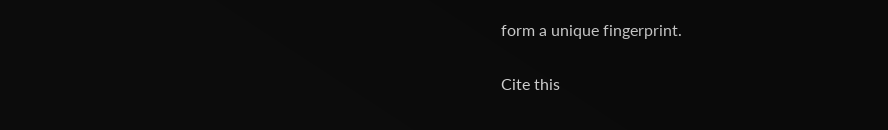form a unique fingerprint.

Cite this